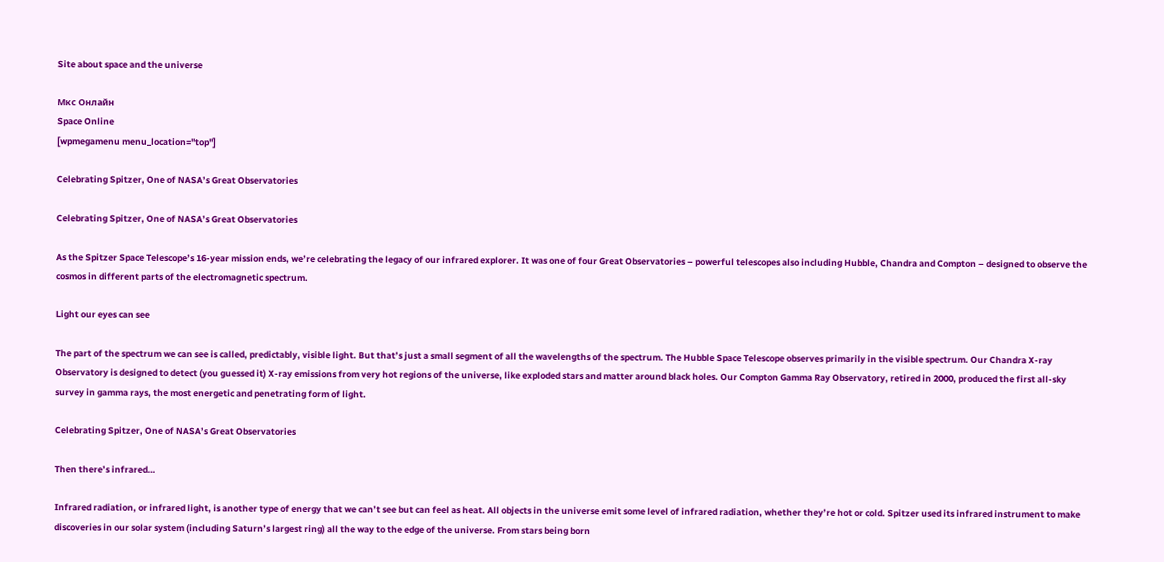Site about space and the universe

Мкс Онлайн
Space Online
[wpmegamenu menu_location="top"]

Celebrating Spitzer, One of NASA’s Great Observatories

Celebrating Spitzer, One of NASA’s Great Observatories

As the Spitzer Space Telescope’s 16-year mission ends, we’re celebrating the legacy of our infrared explorer. It was one of four Great Observatories – powerful telescopes also including Hubble, Chandra and Compton – designed to observe the cosmos in different parts of the electromagnetic spectrum.

Light our eyes can see

The part of the spectrum we can see is called, predictably, visible light. But that’s just a small segment of all the wavelengths of the spectrum. The Hubble Space Telescope observes primarily in the visible spectrum. Our Chandra X-ray Observatory is designed to detect (you guessed it) X-ray emissions from very hot regions of the universe, like exploded stars and matter around black holes. Our Compton Gamma Ray Observatory, retired in 2000, produced the first all-sky survey in gamma rays, the most energetic and penetrating form of light.

Celebrating Spitzer, One of NASA’s Great Observatories

Then there’s infrared…

Infrared radiation, or infrared light, is another type of energy that we can’t see but can feel as heat. All objects in the universe emit some level of infrared radiation, whether they’re hot or cold. Spitzer used its infrared instrument to make discoveries in our solar system (including Saturn’s largest ring) all the way to the edge of the universe. From stars being born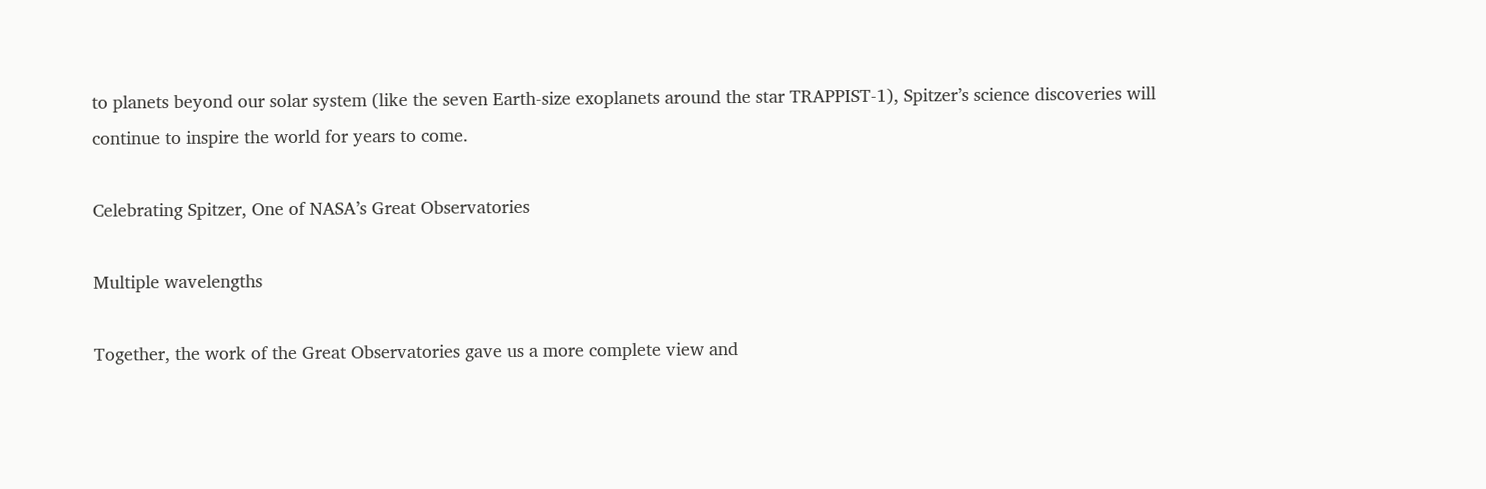to planets beyond our solar system (like the seven Earth-size exoplanets around the star TRAPPIST-1), Spitzer’s science discoveries will continue to inspire the world for years to come.

Celebrating Spitzer, One of NASA’s Great Observatories

Multiple wavelengths

Together, the work of the Great Observatories gave us a more complete view and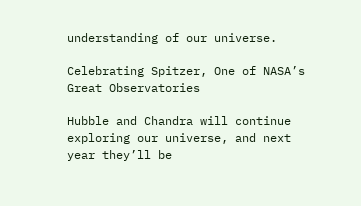understanding of our universe.

Celebrating Spitzer, One of NASA’s Great Observatories

Hubble and Chandra will continue exploring our universe, and next year they’ll be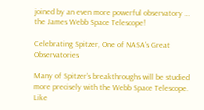joined by an even more powerful observatory … the James Webb Space Telescope!

Celebrating Spitzer, One of NASA’s Great Observatories

Many of Spitzer’s breakthroughs will be studied more precisely with the Webb Space Telescope. Like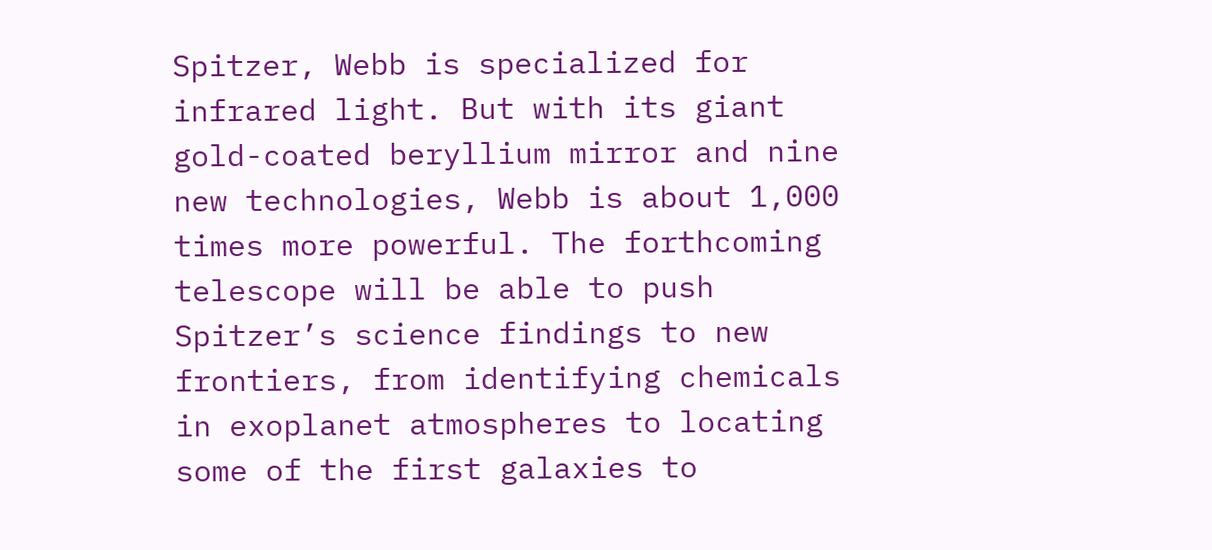Spitzer, Webb is specialized for infrared light. But with its giant gold-coated beryllium mirror and nine new technologies, Webb is about 1,000 times more powerful. The forthcoming telescope will be able to push Spitzer’s science findings to new frontiers, from identifying chemicals in exoplanet atmospheres to locating some of the first galaxies to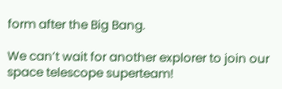form after the Big Bang.

We can’t wait for another explorer to join our space telescope superteam!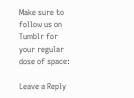Make sure to follow us on Tumblr for your regular dose of space:

Leave a Reply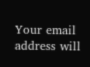Your email address will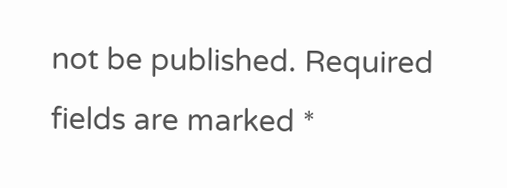not be published. Required fields are marked *